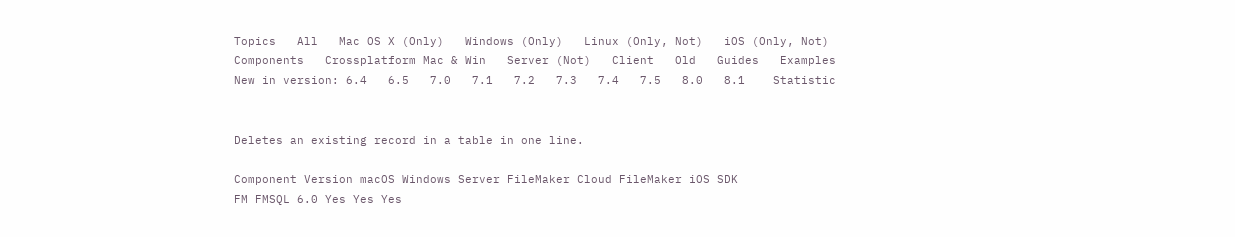Topics   All   Mac OS X (Only)   Windows (Only)   Linux (Only, Not)   iOS (Only, Not)
Components   Crossplatform Mac & Win   Server (Not)   Client   Old   Guides   Examples
New in version: 6.4   6.5   7.0   7.1   7.2   7.3   7.4   7.5   8.0   8.1    Statistic


Deletes an existing record in a table in one line.

Component Version macOS Windows Server FileMaker Cloud FileMaker iOS SDK
FM FMSQL 6.0 Yes Yes Yes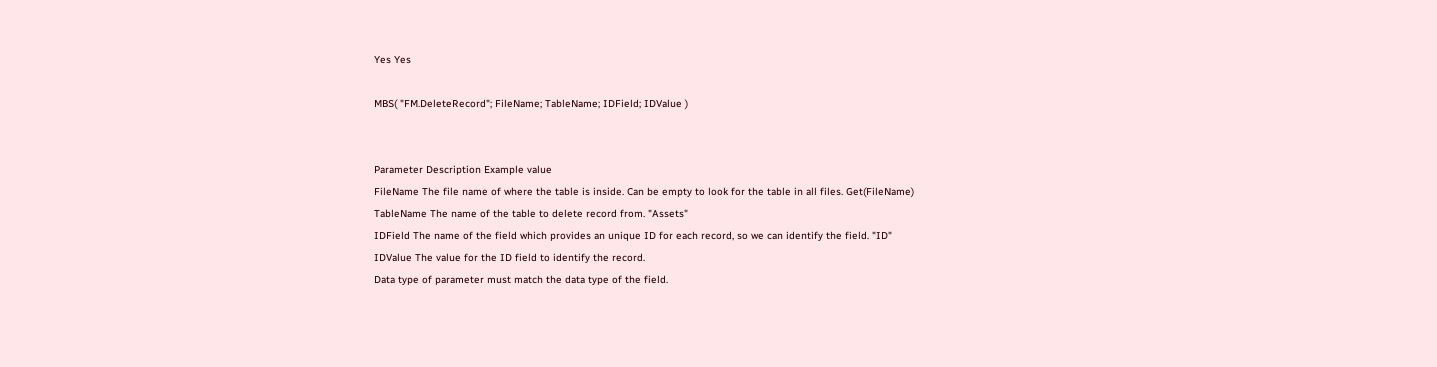Yes Yes

MBS( "FM.DeleteRecord"; FileName; TableName; IDField; IDValue )


Parameter Description Example value
FileName The file name of where the table is inside. Can be empty to look for the table in all files. Get(FileName)
TableName The name of the table to delete record from. "Assets"
IDField The name of the field which provides an unique ID for each record, so we can identify the field. "ID"
IDValue The value for the ID field to identify the record.
Data type of parameter must match the data type of the field.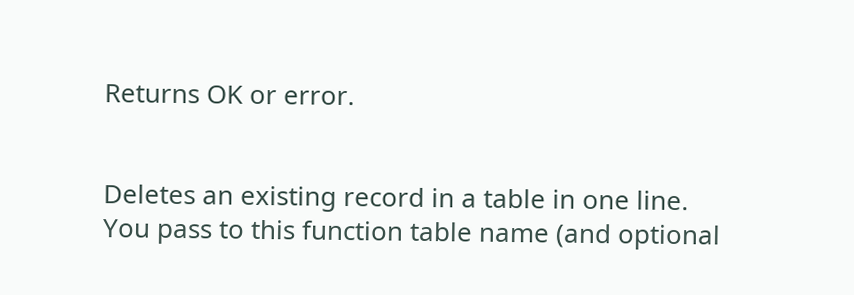Returns OK or error.


Deletes an existing record in a table in one line.
You pass to this function table name (and optional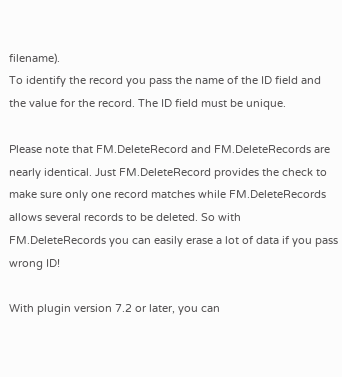filename).
To identify the record you pass the name of the ID field and the value for the record. The ID field must be unique.

Please note that FM.DeleteRecord and FM.DeleteRecords are nearly identical. Just FM.DeleteRecord provides the check to make sure only one record matches while FM.DeleteRecords allows several records to be deleted. So with FM.DeleteRecords you can easily erase a lot of data if you pass wrong ID!

With plugin version 7.2 or later, you can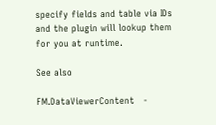specify fields and table via IDs and the plugin will lookup them for you at runtime.

See also

FM.DataViewerContent   -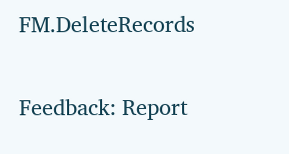FM.DeleteRecords

Feedback: Report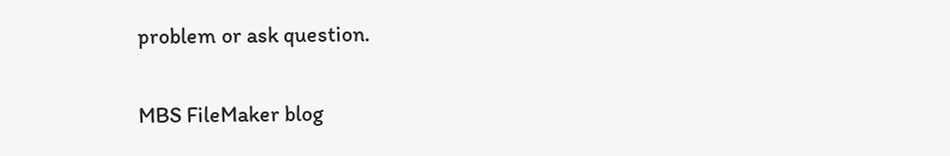problem or ask question.

MBS FileMaker blog